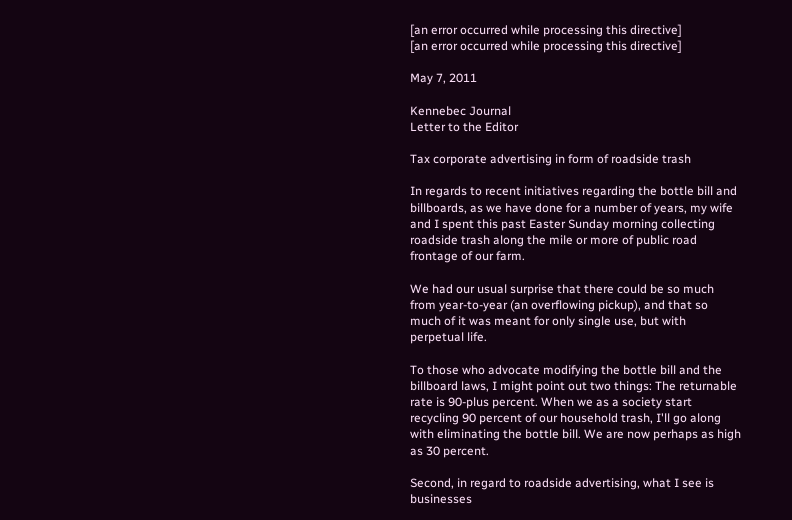[an error occurred while processing this directive]
[an error occurred while processing this directive]

May 7, 2011

Kennebec Journal
Letter to the Editor

Tax corporate advertising in form of roadside trash

In regards to recent initiatives regarding the bottle bill and billboards, as we have done for a number of years, my wife and I spent this past Easter Sunday morning collecting roadside trash along the mile or more of public road frontage of our farm.

We had our usual surprise that there could be so much from year-to-year (an overflowing pickup), and that so much of it was meant for only single use, but with perpetual life.

To those who advocate modifying the bottle bill and the billboard laws, I might point out two things: The returnable rate is 90-plus percent. When we as a society start recycling 90 percent of our household trash, I'll go along with eliminating the bottle bill. We are now perhaps as high as 30 percent.

Second, in regard to roadside advertising, what I see is businesses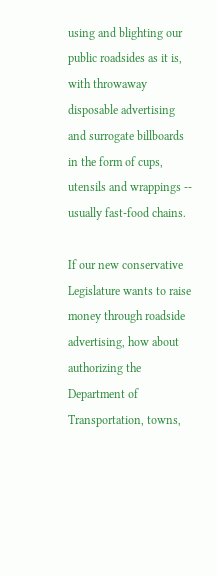using and blighting our public roadsides as it is, with throwaway disposable advertising and surrogate billboards in the form of cups, utensils and wrappings -- usually fast-food chains.

If our new conservative Legislature wants to raise money through roadside advertising, how about authorizing the Department of Transportation, towns,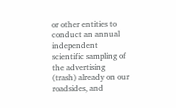or other entities to conduct an annual independent scientific sampling of the advertising (trash) already on our roadsides, and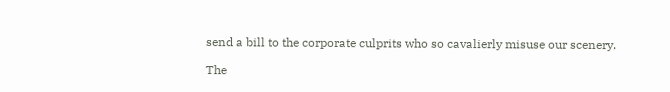send a bill to the corporate culprits who so cavalierly misuse our scenery.

The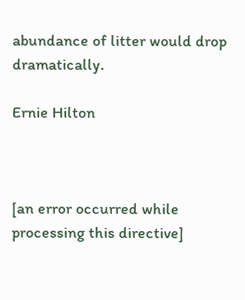abundance of litter would drop dramatically.

Ernie Hilton



[an error occurred while processing this directive]